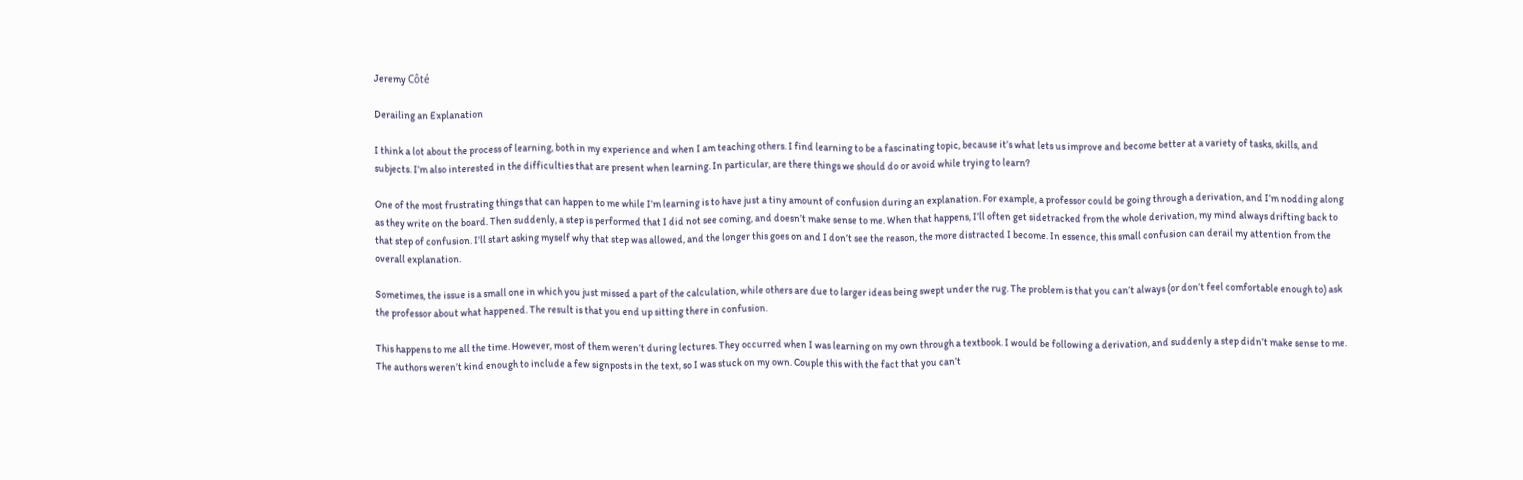Jeremy Côté

Derailing an Explanation

I think a lot about the process of learning, both in my experience and when I am teaching others. I find learning to be a fascinating topic, because it’s what lets us improve and become better at a variety of tasks, skills, and subjects. I’m also interested in the difficulties that are present when learning. In particular, are there things we should do or avoid while trying to learn?

One of the most frustrating things that can happen to me while I’m learning is to have just a tiny amount of confusion during an explanation. For example, a professor could be going through a derivation, and I’m nodding along as they write on the board. Then suddenly, a step is performed that I did not see coming, and doesn’t make sense to me. When that happens, I’ll often get sidetracked from the whole derivation, my mind always drifting back to that step of confusion. I’ll start asking myself why that step was allowed, and the longer this goes on and I don’t see the reason, the more distracted I become. In essence, this small confusion can derail my attention from the overall explanation.

Sometimes, the issue is a small one in which you just missed a part of the calculation, while others are due to larger ideas being swept under the rug. The problem is that you can’t always (or don’t feel comfortable enough to) ask the professor about what happened. The result is that you end up sitting there in confusion.

This happens to me all the time. However, most of them weren’t during lectures. They occurred when I was learning on my own through a textbook. I would be following a derivation, and suddenly a step didn’t make sense to me. The authors weren’t kind enough to include a few signposts in the text, so I was stuck on my own. Couple this with the fact that you can’t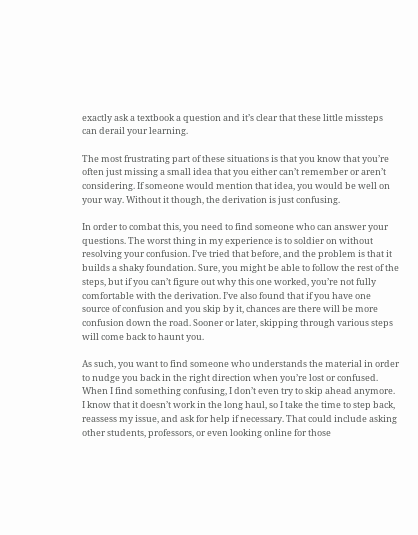exactly ask a textbook a question and it’s clear that these little missteps can derail your learning.

The most frustrating part of these situations is that you know that you’re often just missing a small idea that you either can’t remember or aren’t considering. If someone would mention that idea, you would be well on your way. Without it though, the derivation is just confusing.

In order to combat this, you need to find someone who can answer your questions. The worst thing in my experience is to soldier on without resolving your confusion. I’ve tried that before, and the problem is that it builds a shaky foundation. Sure, you might be able to follow the rest of the steps, but if you can’t figure out why this one worked, you’re not fully comfortable with the derivation. I’ve also found that if you have one source of confusion and you skip by it, chances are there will be more confusion down the road. Sooner or later, skipping through various steps will come back to haunt you.

As such, you want to find someone who understands the material in order to nudge you back in the right direction when you’re lost or confused. When I find something confusing, I don’t even try to skip ahead anymore. I know that it doesn’t work in the long haul, so I take the time to step back, reassess my issue, and ask for help if necessary. That could include asking other students, professors, or even looking online for those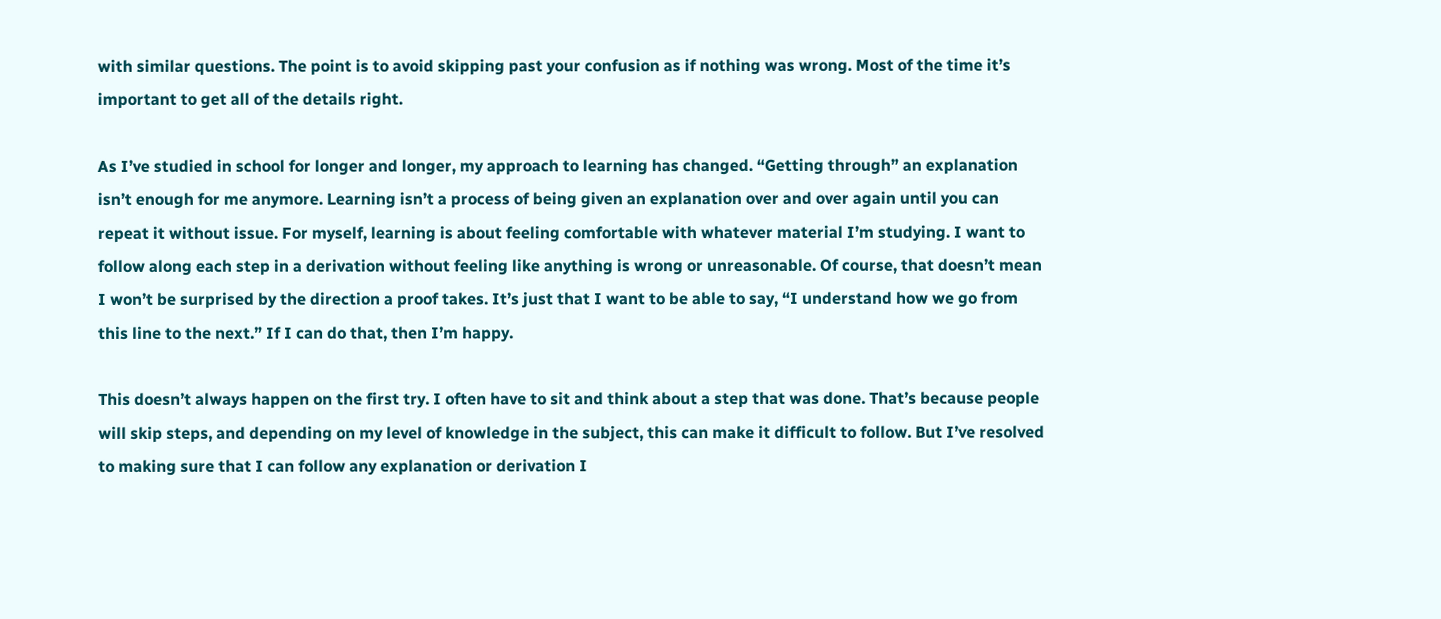with similar questions. The point is to avoid skipping past your confusion as if nothing was wrong. Most of the time it’s important to get all of the details right.

As I’ve studied in school for longer and longer, my approach to learning has changed. “Getting through” an explanation isn’t enough for me anymore. Learning isn’t a process of being given an explanation over and over again until you can repeat it without issue. For myself, learning is about feeling comfortable with whatever material I’m studying. I want to follow along each step in a derivation without feeling like anything is wrong or unreasonable. Of course, that doesn’t mean I won’t be surprised by the direction a proof takes. It’s just that I want to be able to say, “I understand how we go from this line to the next.” If I can do that, then I’m happy.

This doesn’t always happen on the first try. I often have to sit and think about a step that was done. That’s because people will skip steps, and depending on my level of knowledge in the subject, this can make it difficult to follow. But I’ve resolved to making sure that I can follow any explanation or derivation I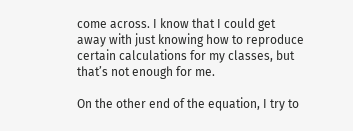come across. I know that I could get away with just knowing how to reproduce certain calculations for my classes, but that’s not enough for me.

On the other end of the equation, I try to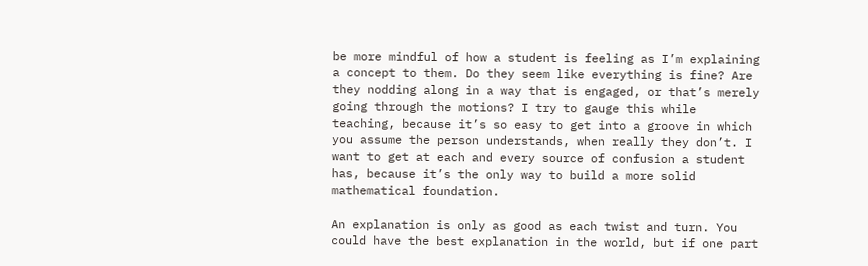be more mindful of how a student is feeling as I’m explaining a concept to them. Do they seem like everything is fine? Are they nodding along in a way that is engaged, or that’s merely going through the motions? I try to gauge this while teaching, because it’s so easy to get into a groove in which you assume the person understands, when really they don’t. I want to get at each and every source of confusion a student has, because it’s the only way to build a more solid mathematical foundation.

An explanation is only as good as each twist and turn. You could have the best explanation in the world, but if one part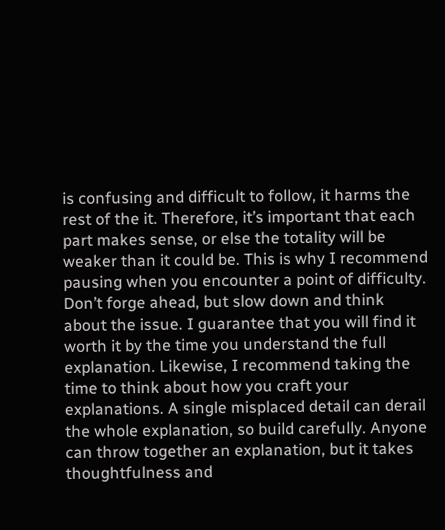is confusing and difficult to follow, it harms the rest of the it. Therefore, it’s important that each part makes sense, or else the totality will be weaker than it could be. This is why I recommend pausing when you encounter a point of difficulty. Don’t forge ahead, but slow down and think about the issue. I guarantee that you will find it worth it by the time you understand the full explanation. Likewise, I recommend taking the time to think about how you craft your explanations. A single misplaced detail can derail the whole explanation, so build carefully. Anyone can throw together an explanation, but it takes thoughtfulness and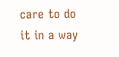care to do it in a way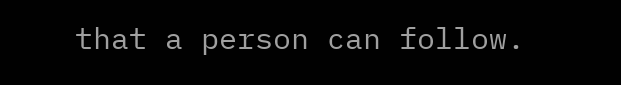that a person can follow.